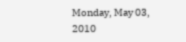Monday, May 03, 2010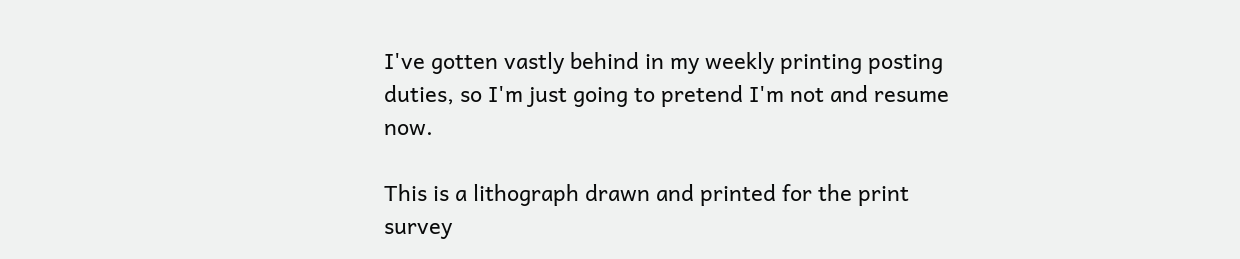I've gotten vastly behind in my weekly printing posting duties, so I'm just going to pretend I'm not and resume now.

This is a lithograph drawn and printed for the print survey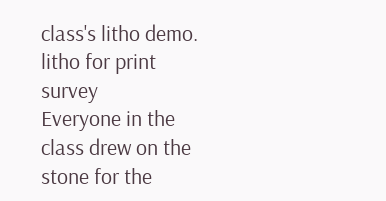class's litho demo.
litho for print survey
Everyone in the class drew on the stone for the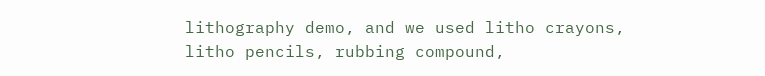lithography demo, and we used litho crayons, litho pencils, rubbing compound,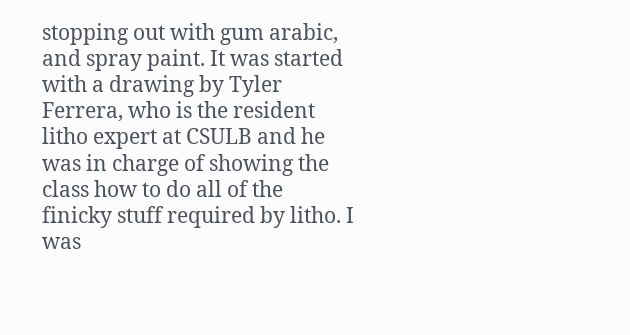stopping out with gum arabic, and spray paint. It was started with a drawing by Tyler Ferrera, who is the resident litho expert at CSULB and he was in charge of showing the class how to do all of the finicky stuff required by litho. I was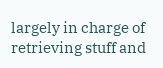largely in charge of retrieving stuff and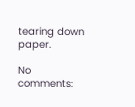tearing down paper.

No comments: